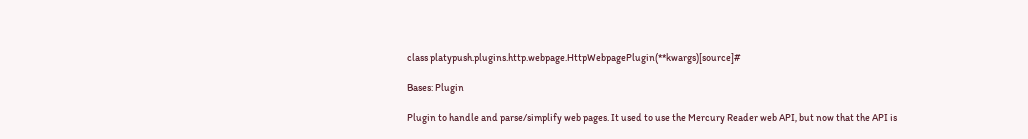class platypush.plugins.http.webpage.HttpWebpagePlugin(**kwargs)[source]#

Bases: Plugin

Plugin to handle and parse/simplify web pages. It used to use the Mercury Reader web API, but now that the API is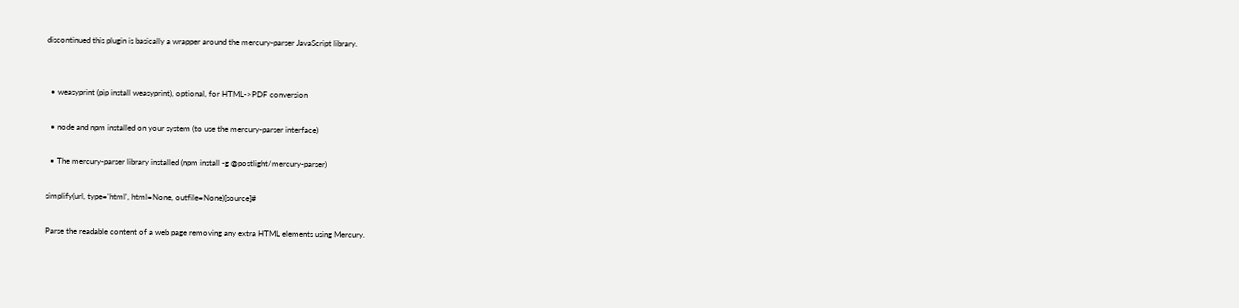discontinued this plugin is basically a wrapper around the mercury-parser JavaScript library.


  • weasyprint (pip install weasyprint), optional, for HTML->PDF conversion

  • node and npm installed on your system (to use the mercury-parser interface)

  • The mercury-parser library installed (npm install -g @postlight/mercury-parser)

simplify(url, type='html', html=None, outfile=None)[source]#

Parse the readable content of a web page removing any extra HTML elements using Mercury.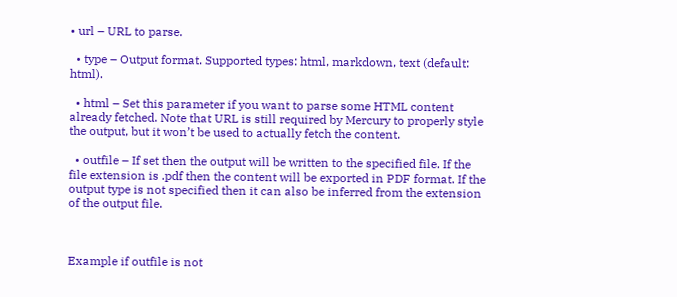• url – URL to parse.

  • type – Output format. Supported types: html, markdown, text (default: html).

  • html – Set this parameter if you want to parse some HTML content already fetched. Note that URL is still required by Mercury to properly style the output, but it won’t be used to actually fetch the content.

  • outfile – If set then the output will be written to the specified file. If the file extension is .pdf then the content will be exported in PDF format. If the output type is not specified then it can also be inferred from the extension of the output file.



Example if outfile is not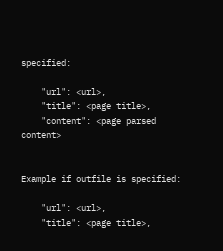specified:

    "url": <url>,
    "title": <page title>,
    "content": <page parsed content>


Example if outfile is specified:

    "url": <url>,
    "title": <page title>,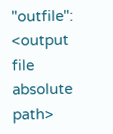"outfile": <output file absolute path>